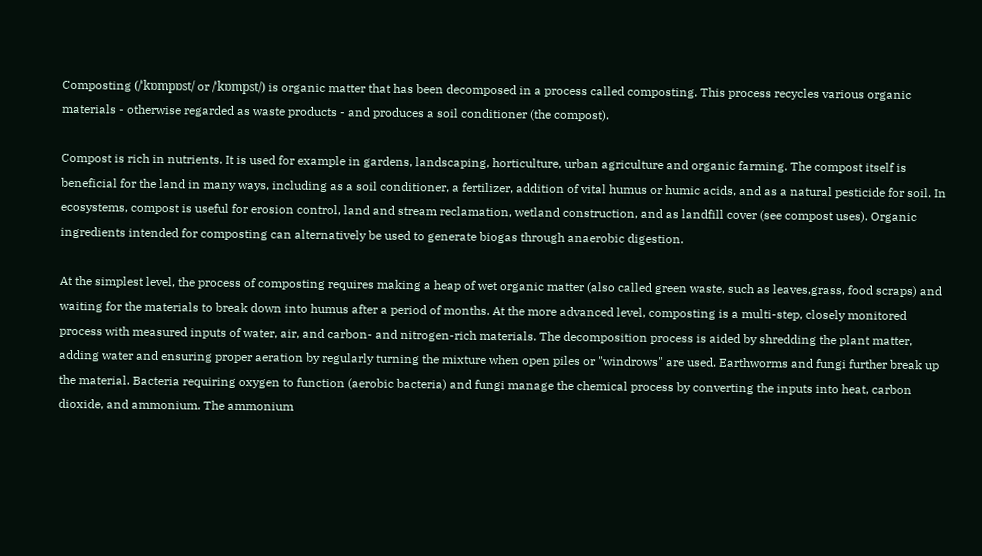Composting (/ˈkɒmpɒst/ or /ˈkɒmpst/) is organic matter that has been decomposed in a process called composting. This process recycles various organic materials - otherwise regarded as waste products - and produces a soil conditioner (the compost).

Compost is rich in nutrients. It is used for example in gardens, landscaping, horticulture, urban agriculture and organic farming. The compost itself is beneficial for the land in many ways, including as a soil conditioner, a fertilizer, addition of vital humus or humic acids, and as a natural pesticide for soil. In ecosystems, compost is useful for erosion control, land and stream reclamation, wetland construction, and as landfill cover (see compost uses). Organic ingredients intended for composting can alternatively be used to generate biogas through anaerobic digestion.

At the simplest level, the process of composting requires making a heap of wet organic matter (also called green waste, such as leaves,grass, food scraps) and waiting for the materials to break down into humus after a period of months. At the more advanced level, composting is a multi-step, closely monitored process with measured inputs of water, air, and carbon- and nitrogen-rich materials. The decomposition process is aided by shredding the plant matter, adding water and ensuring proper aeration by regularly turning the mixture when open piles or "windrows" are used. Earthworms and fungi further break up the material. Bacteria requiring oxygen to function (aerobic bacteria) and fungi manage the chemical process by converting the inputs into heat, carbon dioxide, and ammonium. The ammonium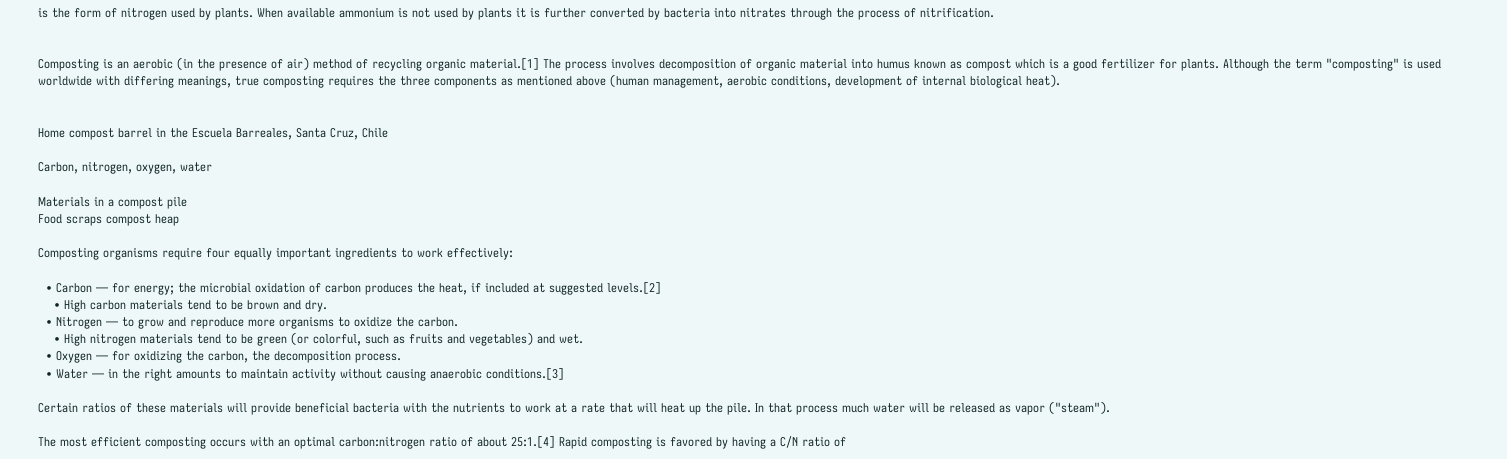is the form of nitrogen used by plants. When available ammonium is not used by plants it is further converted by bacteria into nitrates through the process of nitrification.


Composting is an aerobic (in the presence of air) method of recycling organic material.[1] The process involves decomposition of organic material into humus known as compost which is a good fertilizer for plants. Although the term "composting" is used worldwide with differing meanings, true composting requires the three components as mentioned above (human management, aerobic conditions, development of internal biological heat).


Home compost barrel in the Escuela Barreales, Santa Cruz, Chile

Carbon, nitrogen, oxygen, water

Materials in a compost pile
Food scraps compost heap

Composting organisms require four equally important ingredients to work effectively:

  • Carbon — for energy; the microbial oxidation of carbon produces the heat, if included at suggested levels.[2]
    • High carbon materials tend to be brown and dry.
  • Nitrogen — to grow and reproduce more organisms to oxidize the carbon.
    • High nitrogen materials tend to be green (or colorful, such as fruits and vegetables) and wet.
  • Oxygen — for oxidizing the carbon, the decomposition process.
  • Water — in the right amounts to maintain activity without causing anaerobic conditions.[3]

Certain ratios of these materials will provide beneficial bacteria with the nutrients to work at a rate that will heat up the pile. In that process much water will be released as vapor ("steam").

The most efficient composting occurs with an optimal carbon:nitrogen ratio of about 25:1.[4] Rapid composting is favored by having a C/N ratio of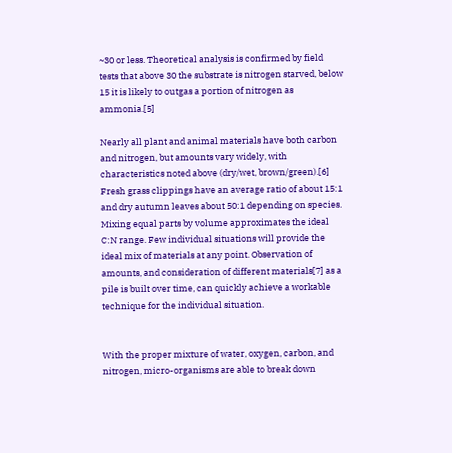~30 or less. Theoretical analysis is confirmed by field tests that above 30 the substrate is nitrogen starved, below 15 it is likely to outgas a portion of nitrogen as ammonia.[5]

Nearly all plant and animal materials have both carbon and nitrogen, but amounts vary widely, with characteristics noted above (dry/wet, brown/green).[6] Fresh grass clippings have an average ratio of about 15:1 and dry autumn leaves about 50:1 depending on species. Mixing equal parts by volume approximates the ideal C:N range. Few individual situations will provide the ideal mix of materials at any point. Observation of amounts, and consideration of different materials[7] as a pile is built over time, can quickly achieve a workable technique for the individual situation.


With the proper mixture of water, oxygen, carbon, and nitrogen, micro-organisms are able to break down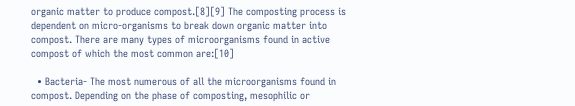organic matter to produce compost.[8][9] The composting process is dependent on micro-organisms to break down organic matter into compost. There are many types of microorganisms found in active compost of which the most common are:[10]

  • Bacteria- The most numerous of all the microorganisms found in compost. Depending on the phase of composting, mesophilic or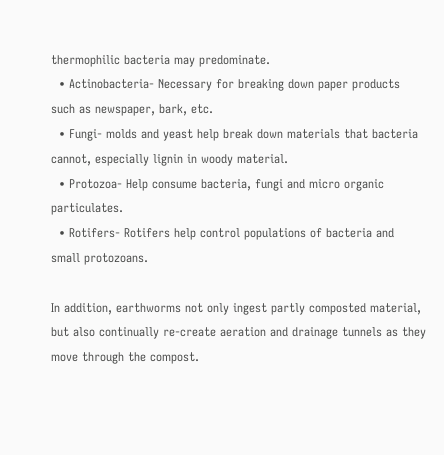thermophilic bacteria may predominate.
  • Actinobacteria- Necessary for breaking down paper products such as newspaper, bark, etc.
  • Fungi- molds and yeast help break down materials that bacteria cannot, especially lignin in woody material.
  • Protozoa- Help consume bacteria, fungi and micro organic particulates.
  • Rotifers- Rotifers help control populations of bacteria and small protozoans.

In addition, earthworms not only ingest partly composted material, but also continually re-create aeration and drainage tunnels as they move through the compost.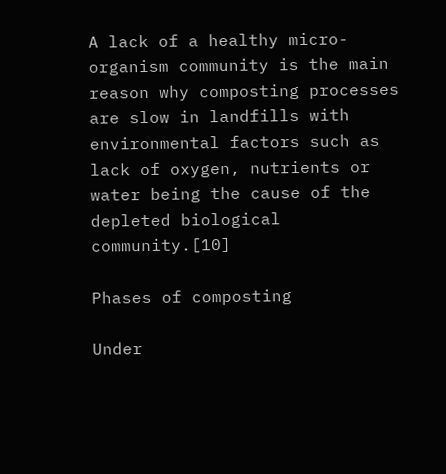A lack of a healthy micro-organism community is the main reason why composting processes are slow in landfills with environmental factors such as lack of oxygen, nutrients or water being the cause of the depleted biological community.[10]

Phases of composting

Under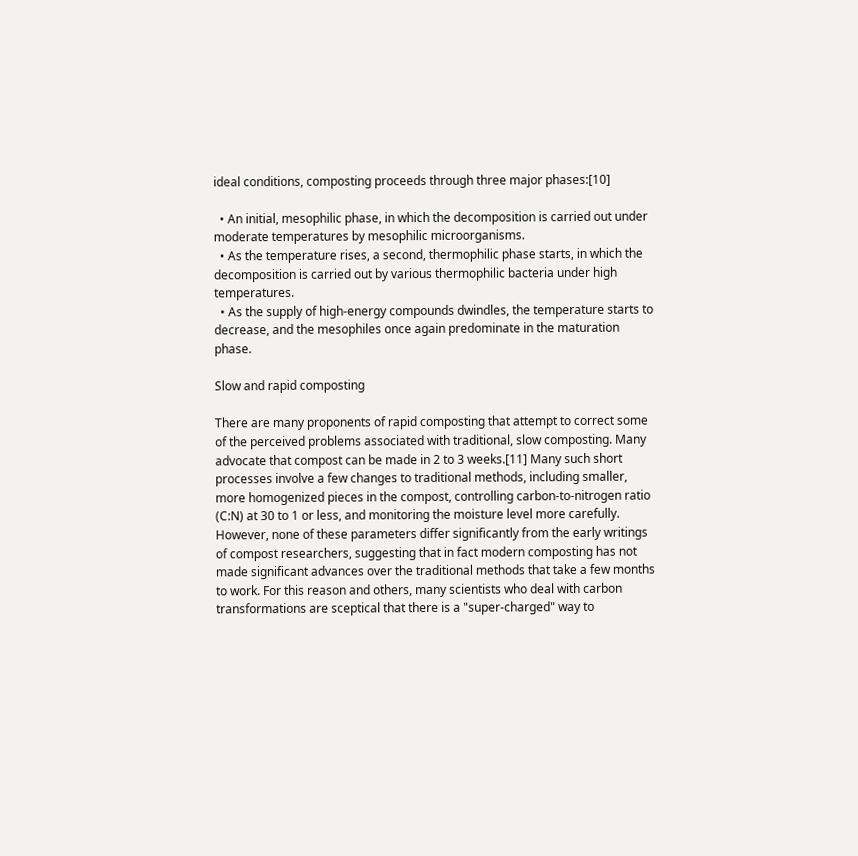ideal conditions, composting proceeds through three major phases:[10]

  • An initial, mesophilic phase, in which the decomposition is carried out under moderate temperatures by mesophilic microorganisms.
  • As the temperature rises, a second, thermophilic phase starts, in which the decomposition is carried out by various thermophilic bacteria under high temperatures.
  • As the supply of high-energy compounds dwindles, the temperature starts to decrease, and the mesophiles once again predominate in the maturation phase.

Slow and rapid composting

There are many proponents of rapid composting that attempt to correct some of the perceived problems associated with traditional, slow composting. Many advocate that compost can be made in 2 to 3 weeks.[11] Many such short processes involve a few changes to traditional methods, including smaller, more homogenized pieces in the compost, controlling carbon-to-nitrogen ratio (C:N) at 30 to 1 or less, and monitoring the moisture level more carefully. However, none of these parameters differ significantly from the early writings of compost researchers, suggesting that in fact modern composting has not made significant advances over the traditional methods that take a few months to work. For this reason and others, many scientists who deal with carbon transformations are sceptical that there is a "super-charged" way to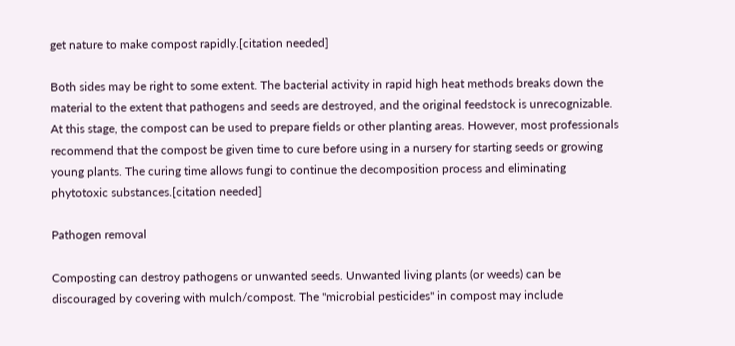get nature to make compost rapidly.[citation needed]

Both sides may be right to some extent. The bacterial activity in rapid high heat methods breaks down the material to the extent that pathogens and seeds are destroyed, and the original feedstock is unrecognizable. At this stage, the compost can be used to prepare fields or other planting areas. However, most professionals recommend that the compost be given time to cure before using in a nursery for starting seeds or growing young plants. The curing time allows fungi to continue the decomposition process and eliminating phytotoxic substances.[citation needed]

Pathogen removal

Composting can destroy pathogens or unwanted seeds. Unwanted living plants (or weeds) can be discouraged by covering with mulch/compost. The "microbial pesticides" in compost may include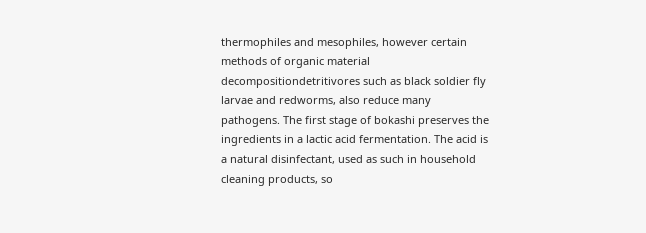thermophiles and mesophiles, however certain methods of organic material decompositiondetritivores such as black soldier fly larvae and redworms, also reduce many pathogens. The first stage of bokashi preserves the ingredients in a lactic acid fermentation. The acid is a natural disinfectant, used as such in household cleaning products, so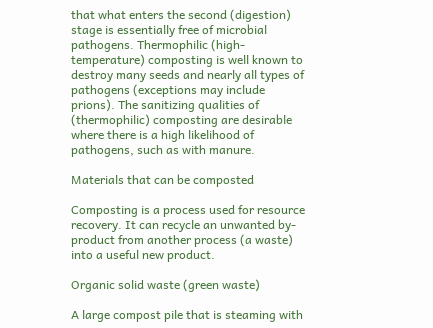that what enters the second (digestion) stage is essentially free of microbial pathogens. Thermophilic (high-temperature) composting is well known to destroy many seeds and nearly all types of pathogens (exceptions may include prions). The sanitizing qualities of (thermophilic) composting are desirable where there is a high likelihood of pathogens, such as with manure.

Materials that can be composted

Composting is a process used for resource recovery. It can recycle an unwanted by-product from another process (a waste) into a useful new product.

Organic solid waste (green waste)

A large compost pile that is steaming with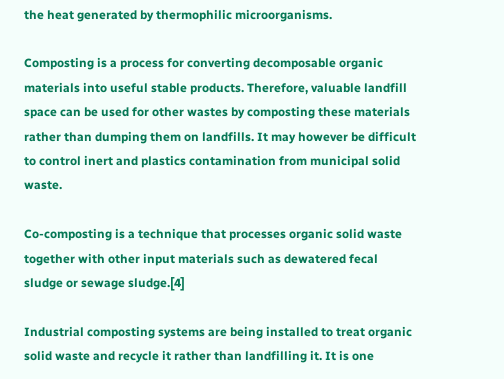the heat generated by thermophilic microorganisms.

Composting is a process for converting decomposable organic materials into useful stable products. Therefore, valuable landfill space can be used for other wastes by composting these materials rather than dumping them on landfills. It may however be difficult to control inert and plastics contamination from municipal solid waste.

Co-composting is a technique that processes organic solid waste together with other input materials such as dewatered fecal sludge or sewage sludge.[4]

Industrial composting systems are being installed to treat organic solid waste and recycle it rather than landfilling it. It is one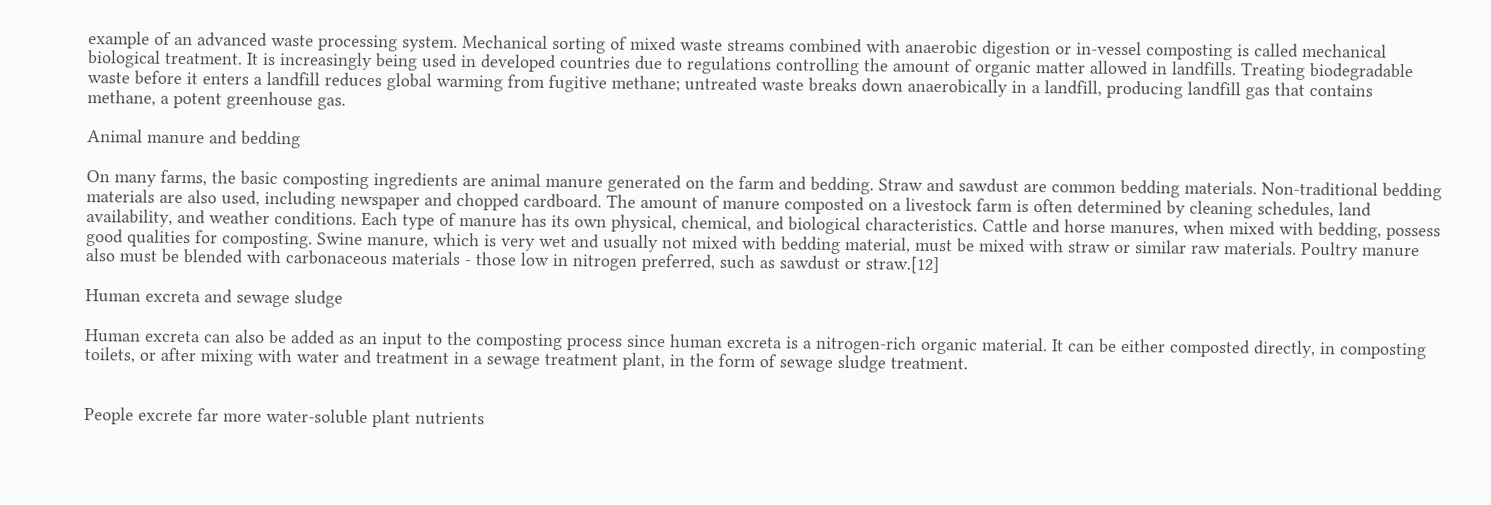example of an advanced waste processing system. Mechanical sorting of mixed waste streams combined with anaerobic digestion or in-vessel composting is called mechanical biological treatment. It is increasingly being used in developed countries due to regulations controlling the amount of organic matter allowed in landfills. Treating biodegradable waste before it enters a landfill reduces global warming from fugitive methane; untreated waste breaks down anaerobically in a landfill, producing landfill gas that contains methane, a potent greenhouse gas.

Animal manure and bedding

On many farms, the basic composting ingredients are animal manure generated on the farm and bedding. Straw and sawdust are common bedding materials. Non-traditional bedding materials are also used, including newspaper and chopped cardboard. The amount of manure composted on a livestock farm is often determined by cleaning schedules, land availability, and weather conditions. Each type of manure has its own physical, chemical, and biological characteristics. Cattle and horse manures, when mixed with bedding, possess good qualities for composting. Swine manure, which is very wet and usually not mixed with bedding material, must be mixed with straw or similar raw materials. Poultry manure also must be blended with carbonaceous materials - those low in nitrogen preferred, such as sawdust or straw.[12]

Human excreta and sewage sludge

Human excreta can also be added as an input to the composting process since human excreta is a nitrogen-rich organic material. It can be either composted directly, in composting toilets, or after mixing with water and treatment in a sewage treatment plant, in the form of sewage sludge treatment.


People excrete far more water-soluble plant nutrients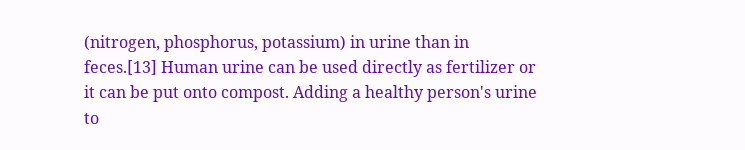(nitrogen, phosphorus, potassium) in urine than in feces.[13] Human urine can be used directly as fertilizer or it can be put onto compost. Adding a healthy person's urine to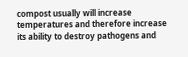compost usually will increase temperatures and therefore increase its ability to destroy pathogens and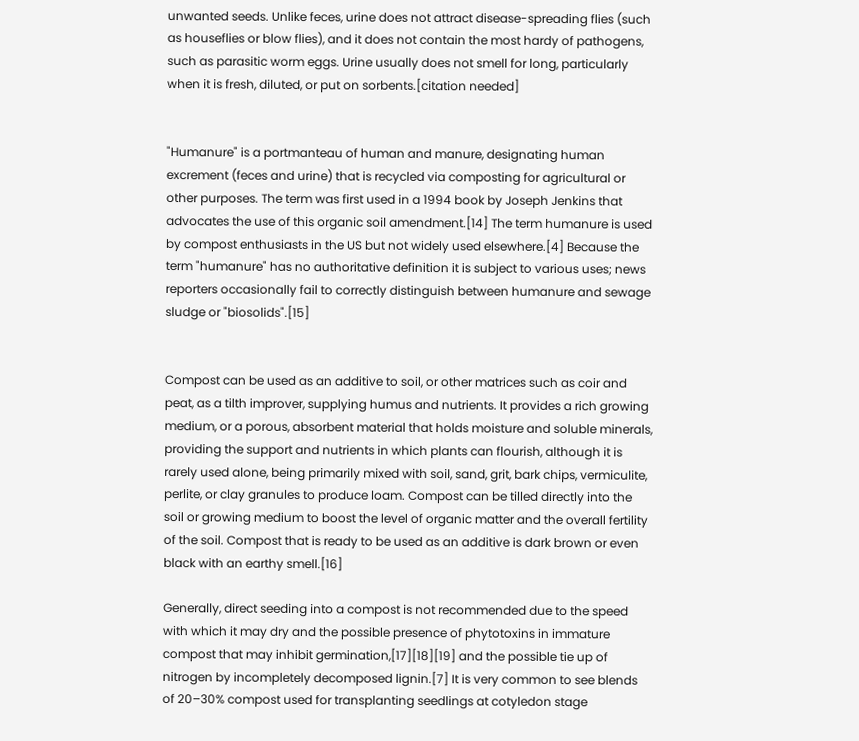unwanted seeds. Unlike feces, urine does not attract disease-spreading flies (such as houseflies or blow flies), and it does not contain the most hardy of pathogens, such as parasitic worm eggs. Urine usually does not smell for long, particularly when it is fresh, diluted, or put on sorbents.[citation needed]


"Humanure" is a portmanteau of human and manure, designating human excrement (feces and urine) that is recycled via composting for agricultural or other purposes. The term was first used in a 1994 book by Joseph Jenkins that advocates the use of this organic soil amendment.[14] The term humanure is used by compost enthusiasts in the US but not widely used elsewhere.[4] Because the term "humanure" has no authoritative definition it is subject to various uses; news reporters occasionally fail to correctly distinguish between humanure and sewage sludge or "biosolids".[15]


Compost can be used as an additive to soil, or other matrices such as coir and peat, as a tilth improver, supplying humus and nutrients. It provides a rich growing medium, or a porous, absorbent material that holds moisture and soluble minerals, providing the support and nutrients in which plants can flourish, although it is rarely used alone, being primarily mixed with soil, sand, grit, bark chips, vermiculite, perlite, or clay granules to produce loam. Compost can be tilled directly into the soil or growing medium to boost the level of organic matter and the overall fertility of the soil. Compost that is ready to be used as an additive is dark brown or even black with an earthy smell.[16]

Generally, direct seeding into a compost is not recommended due to the speed with which it may dry and the possible presence of phytotoxins in immature compost that may inhibit germination,[17][18][19] and the possible tie up of nitrogen by incompletely decomposed lignin.[7] It is very common to see blends of 20–30% compost used for transplanting seedlings at cotyledon stage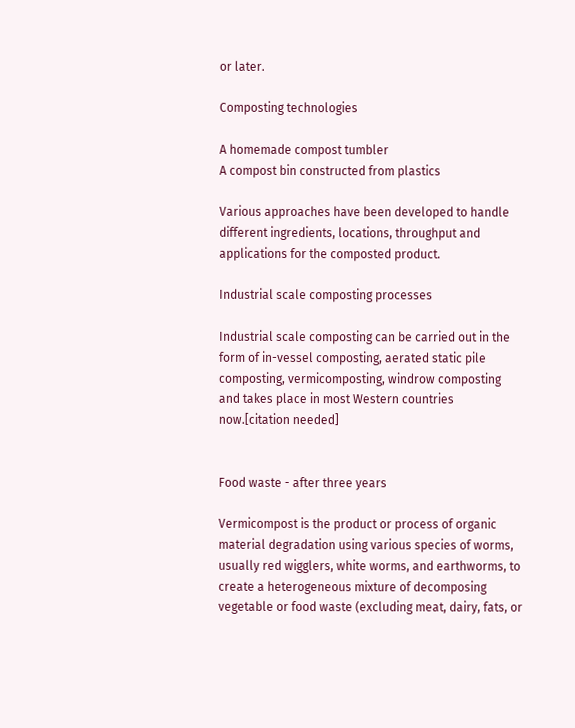or later.

Composting technologies

A homemade compost tumbler
A compost bin constructed from plastics

Various approaches have been developed to handle different ingredients, locations, throughput and applications for the composted product.

Industrial scale composting processes

Industrial scale composting can be carried out in the form of in-vessel composting, aerated static pile composting, vermicomposting, windrow composting and takes place in most Western countries now.[citation needed]


Food waste - after three years

Vermicompost is the product or process of organic material degradation using various species of worms, usually red wigglers, white worms, and earthworms, to create a heterogeneous mixture of decomposing vegetable or food waste (excluding meat, dairy, fats, or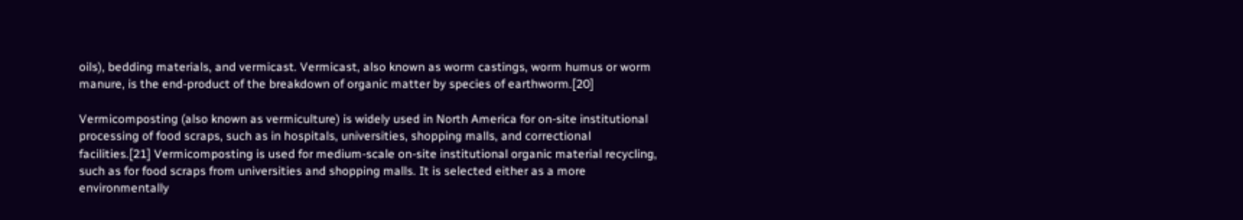oils), bedding materials, and vermicast. Vermicast, also known as worm castings, worm humus or worm manure, is the end-product of the breakdown of organic matter by species of earthworm.[20]

Vermicomposting (also known as vermiculture) is widely used in North America for on-site institutional processing of food scraps, such as in hospitals, universities, shopping malls, and correctional facilities.[21] Vermicomposting is used for medium-scale on-site institutional organic material recycling, such as for food scraps from universities and shopping malls. It is selected either as a more environmentally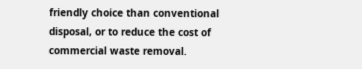friendly choice than conventional disposal, or to reduce the cost of commercial waste removal.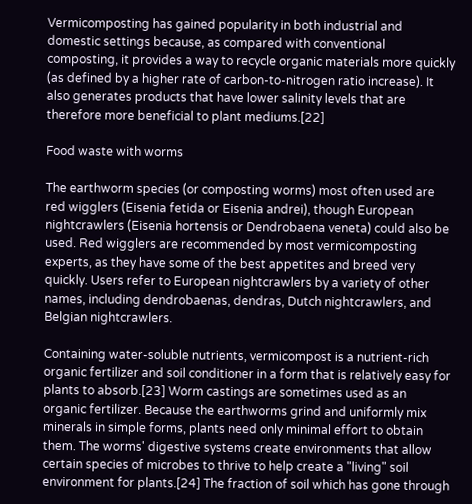Vermicomposting has gained popularity in both industrial and domestic settings because, as compared with conventional composting, it provides a way to recycle organic materials more quickly (as defined by a higher rate of carbon-to-nitrogen ratio increase). It also generates products that have lower salinity levels that are therefore more beneficial to plant mediums.[22]

Food waste with worms

The earthworm species (or composting worms) most often used are red wigglers (Eisenia fetida or Eisenia andrei), though European nightcrawlers (Eisenia hortensis or Dendrobaena veneta) could also be used. Red wigglers are recommended by most vermicomposting experts, as they have some of the best appetites and breed very quickly. Users refer to European nightcrawlers by a variety of other names, including dendrobaenas, dendras, Dutch nightcrawlers, and Belgian nightcrawlers.

Containing water-soluble nutrients, vermicompost is a nutrient-rich organic fertilizer and soil conditioner in a form that is relatively easy for plants to absorb.[23] Worm castings are sometimes used as an organic fertilizer. Because the earthworms grind and uniformly mix minerals in simple forms, plants need only minimal effort to obtain them. The worms' digestive systems create environments that allow certain species of microbes to thrive to help create a "living" soil environment for plants.[24] The fraction of soil which has gone through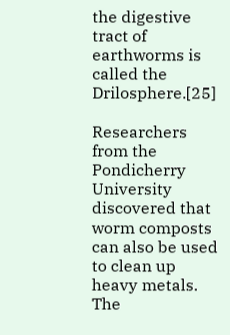the digestive tract of earthworms is called the Drilosphere.[25]

Researchers from the Pondicherry University discovered that worm composts can also be used to clean up heavy metals. The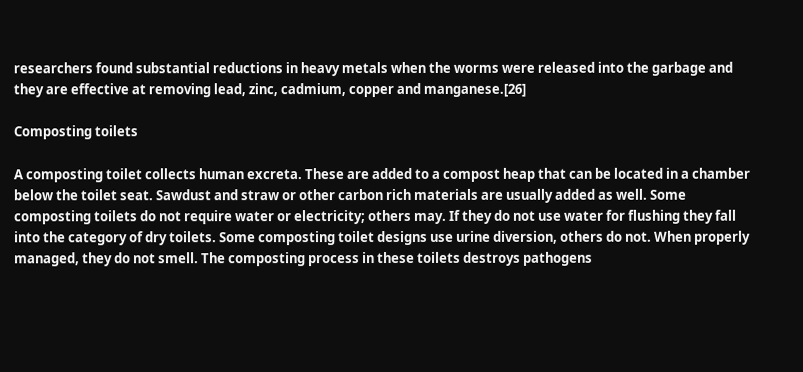researchers found substantial reductions in heavy metals when the worms were released into the garbage and they are effective at removing lead, zinc, cadmium, copper and manganese.[26]

Composting toilets

A composting toilet collects human excreta. These are added to a compost heap that can be located in a chamber below the toilet seat. Sawdust and straw or other carbon rich materials are usually added as well. Some composting toilets do not require water or electricity; others may. If they do not use water for flushing they fall into the category of dry toilets. Some composting toilet designs use urine diversion, others do not. When properly managed, they do not smell. The composting process in these toilets destroys pathogens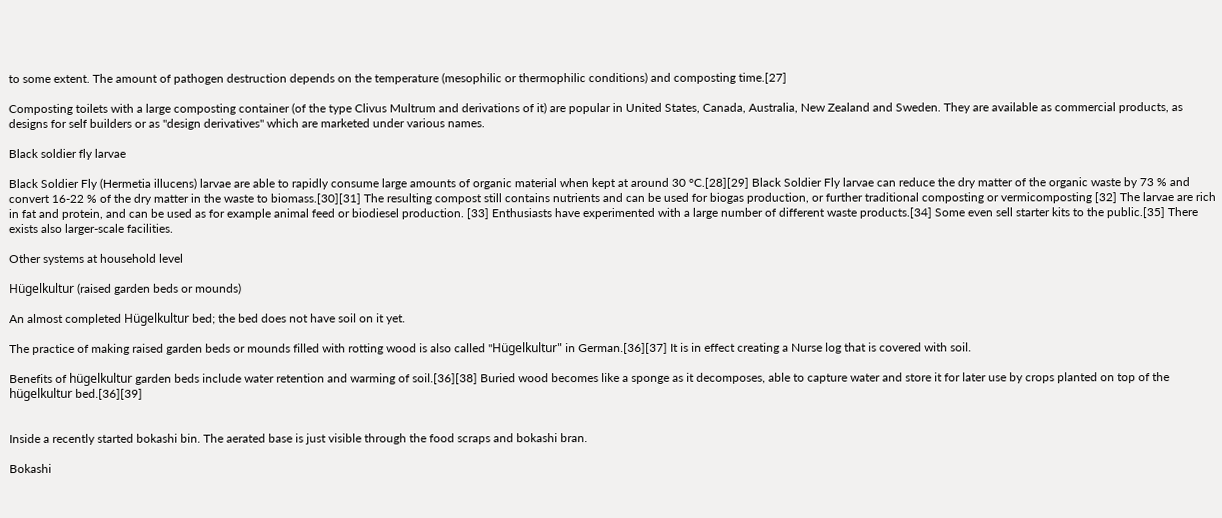to some extent. The amount of pathogen destruction depends on the temperature (mesophilic or thermophilic conditions) and composting time.[27]

Composting toilets with a large composting container (of the type Clivus Multrum and derivations of it) are popular in United States, Canada, Australia, New Zealand and Sweden. They are available as commercial products, as designs for self builders or as "design derivatives" which are marketed under various names.

Black soldier fly larvae

Black Soldier Fly (Hermetia illucens) larvae are able to rapidly consume large amounts of organic material when kept at around 30 °C.[28][29] Black Soldier Fly larvae can reduce the dry matter of the organic waste by 73 % and convert 16-22 % of the dry matter in the waste to biomass.[30][31] The resulting compost still contains nutrients and can be used for biogas production, or further traditional composting or vermicomposting [32] The larvae are rich in fat and protein, and can be used as for example animal feed or biodiesel production. [33] Enthusiasts have experimented with a large number of different waste products.[34] Some even sell starter kits to the public.[35] There exists also larger-scale facilities.

Other systems at household level

Hügelkultur (raised garden beds or mounds)

An almost completed Hügelkultur bed; the bed does not have soil on it yet.

The practice of making raised garden beds or mounds filled with rotting wood is also called "Hügelkultur" in German.[36][37] It is in effect creating a Nurse log that is covered with soil.

Benefits of hügelkultur garden beds include water retention and warming of soil.[36][38] Buried wood becomes like a sponge as it decomposes, able to capture water and store it for later use by crops planted on top of the hügelkultur bed.[36][39]


Inside a recently started bokashi bin. The aerated base is just visible through the food scraps and bokashi bran.

Bokashi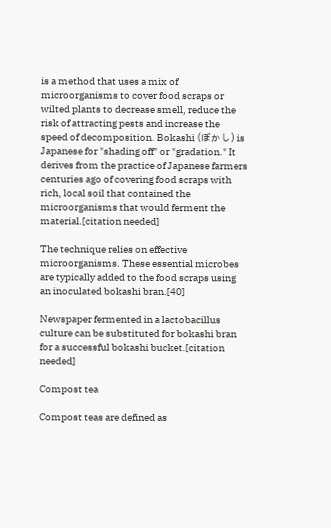is a method that uses a mix of microorganisms to cover food scraps or wilted plants to decrease smell, reduce the risk of attracting pests and increase the speed of decomposition. Bokashi (ぼかし) is Japanese for "shading off" or "gradation." It derives from the practice of Japanese farmers centuries ago of covering food scraps with rich, local soil that contained the microorganisms that would ferment the material.[citation needed]

The technique relies on effective microorganisms. These essential microbes are typically added to the food scraps using an inoculated bokashi bran.[40]

Newspaper fermented in a lactobacillus culture can be substituted for bokashi bran for a successful bokashi bucket.[citation needed]

Compost tea

Compost teas are defined as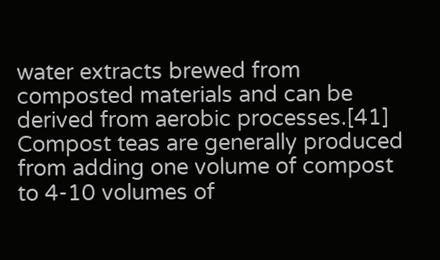water extracts brewed from composted materials and can be derived from aerobic processes.[41] Compost teas are generally produced from adding one volume of compost to 4-10 volumes of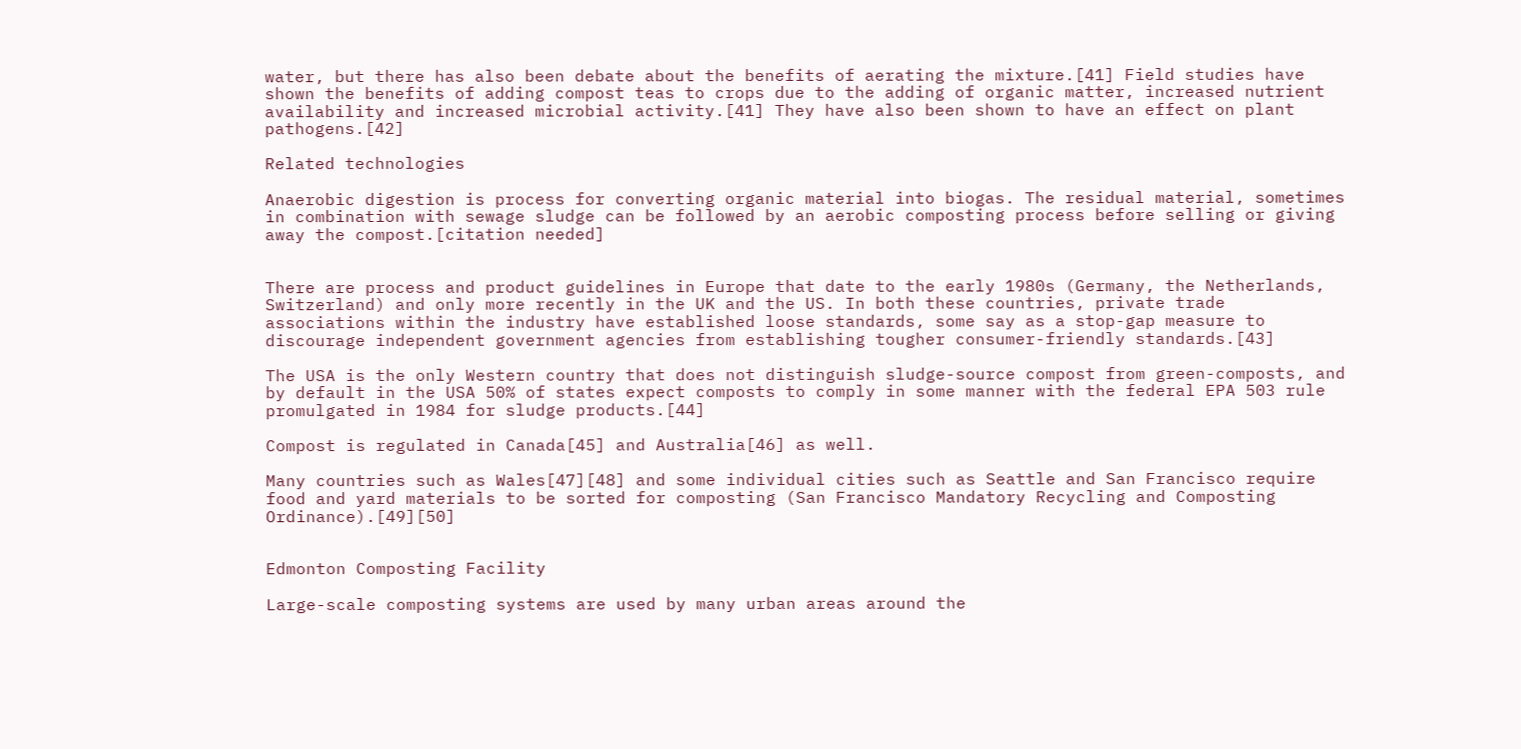water, but there has also been debate about the benefits of aerating the mixture.[41] Field studies have shown the benefits of adding compost teas to crops due to the adding of organic matter, increased nutrient availability and increased microbial activity.[41] They have also been shown to have an effect on plant pathogens.[42]

Related technologies

Anaerobic digestion is process for converting organic material into biogas. The residual material, sometimes in combination with sewage sludge can be followed by an aerobic composting process before selling or giving away the compost.[citation needed]


There are process and product guidelines in Europe that date to the early 1980s (Germany, the Netherlands, Switzerland) and only more recently in the UK and the US. In both these countries, private trade associations within the industry have established loose standards, some say as a stop-gap measure to discourage independent government agencies from establishing tougher consumer-friendly standards.[43]

The USA is the only Western country that does not distinguish sludge-source compost from green-composts, and by default in the USA 50% of states expect composts to comply in some manner with the federal EPA 503 rule promulgated in 1984 for sludge products.[44]

Compost is regulated in Canada[45] and Australia[46] as well.

Many countries such as Wales[47][48] and some individual cities such as Seattle and San Francisco require food and yard materials to be sorted for composting (San Francisco Mandatory Recycling and Composting Ordinance).[49][50]


Edmonton Composting Facility

Large-scale composting systems are used by many urban areas around the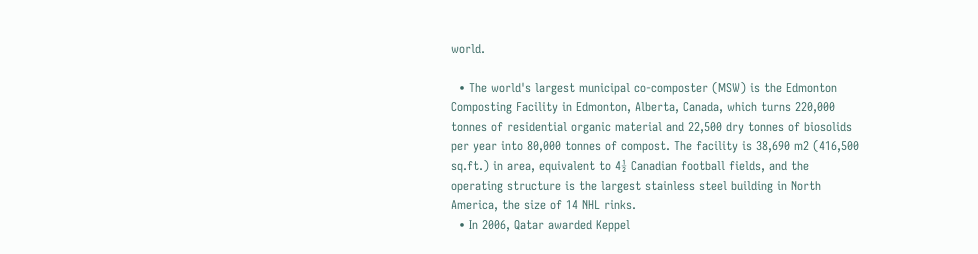world.

  • The world's largest municipal co-composter (MSW) is the Edmonton Composting Facility in Edmonton, Alberta, Canada, which turns 220,000 tonnes of residential organic material and 22,500 dry tonnes of biosolids per year into 80,000 tonnes of compost. The facility is 38,690 m2 (416,500 sq.ft.) in area, equivalent to 4½ Canadian football fields, and the operating structure is the largest stainless steel building in North America, the size of 14 NHL rinks.
  • In 2006, Qatar awarded Keppel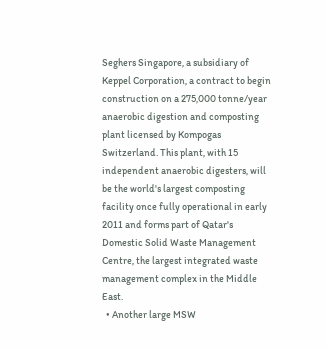Seghers Singapore, a subsidiary of Keppel Corporation, a contract to begin construction on a 275,000 tonne/year anaerobic digestion and composting plant licensed by Kompogas Switzerland. This plant, with 15 independent anaerobic digesters, will be the world's largest composting facility once fully operational in early 2011 and forms part of Qatar's Domestic Solid Waste Management Centre, the largest integrated waste management complex in the Middle East.
  • Another large MSW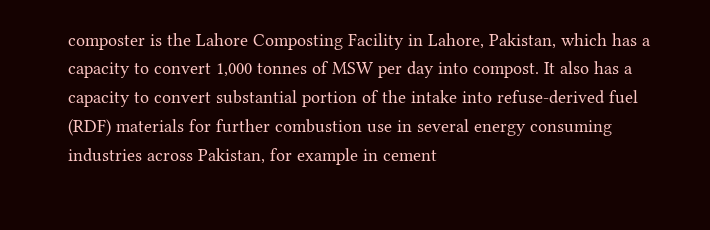composter is the Lahore Composting Facility in Lahore, Pakistan, which has a capacity to convert 1,000 tonnes of MSW per day into compost. It also has a capacity to convert substantial portion of the intake into refuse-derived fuel (RDF) materials for further combustion use in several energy consuming industries across Pakistan, for example in cement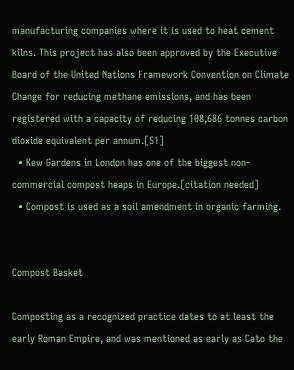manufacturing companies where it is used to heat cement kilns. This project has also been approved by the Executive Board of the United Nations Framework Convention on Climate Change for reducing methane emissions, and has been registered with a capacity of reducing 108,686 tonnes carbon dioxide equivalent per annum.[51]
  • Kew Gardens in London has one of the biggest non-commercial compost heaps in Europe.[citation needed]
  • Compost is used as a soil amendment in organic farming.


Compost Basket

Composting as a recognized practice dates to at least the early Roman Empire, and was mentioned as early as Cato the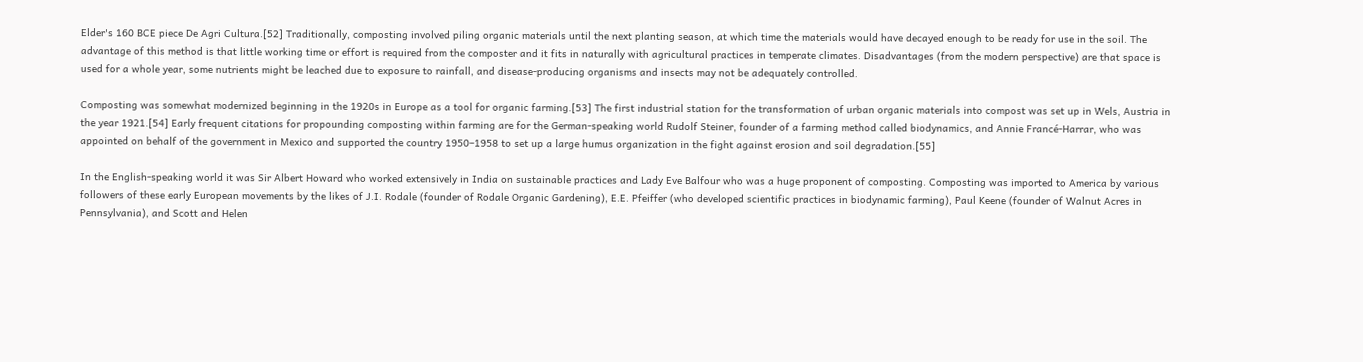Elder's 160 BCE piece De Agri Cultura.[52] Traditionally, composting involved piling organic materials until the next planting season, at which time the materials would have decayed enough to be ready for use in the soil. The advantage of this method is that little working time or effort is required from the composter and it fits in naturally with agricultural practices in temperate climates. Disadvantages (from the modern perspective) are that space is used for a whole year, some nutrients might be leached due to exposure to rainfall, and disease-producing organisms and insects may not be adequately controlled.

Composting was somewhat modernized beginning in the 1920s in Europe as a tool for organic farming.[53] The first industrial station for the transformation of urban organic materials into compost was set up in Wels, Austria in the year 1921.[54] Early frequent citations for propounding composting within farming are for the German-speaking world Rudolf Steiner, founder of a farming method called biodynamics, and Annie Francé-Harrar, who was appointed on behalf of the government in Mexico and supported the country 1950–1958 to set up a large humus organization in the fight against erosion and soil degradation.[55]

In the English-speaking world it was Sir Albert Howard who worked extensively in India on sustainable practices and Lady Eve Balfour who was a huge proponent of composting. Composting was imported to America by various followers of these early European movements by the likes of J.I. Rodale (founder of Rodale Organic Gardening), E.E. Pfeiffer (who developed scientific practices in biodynamic farming), Paul Keene (founder of Walnut Acres in Pennsylvania), and Scott and Helen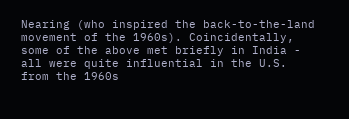Nearing (who inspired the back-to-the-land movement of the 1960s). Coincidentally, some of the above met briefly in India - all were quite influential in the U.S. from the 1960s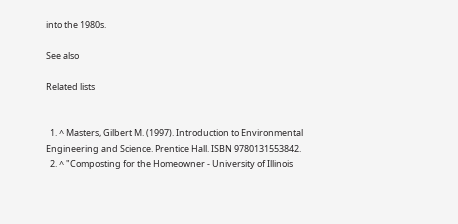into the 1980s.

See also

Related lists


  1. ^ Masters, Gilbert M. (1997). Introduction to Environmental Engineering and Science. Prentice Hall. ISBN 9780131553842.
  2. ^ "Composting for the Homeowner - University of Illinois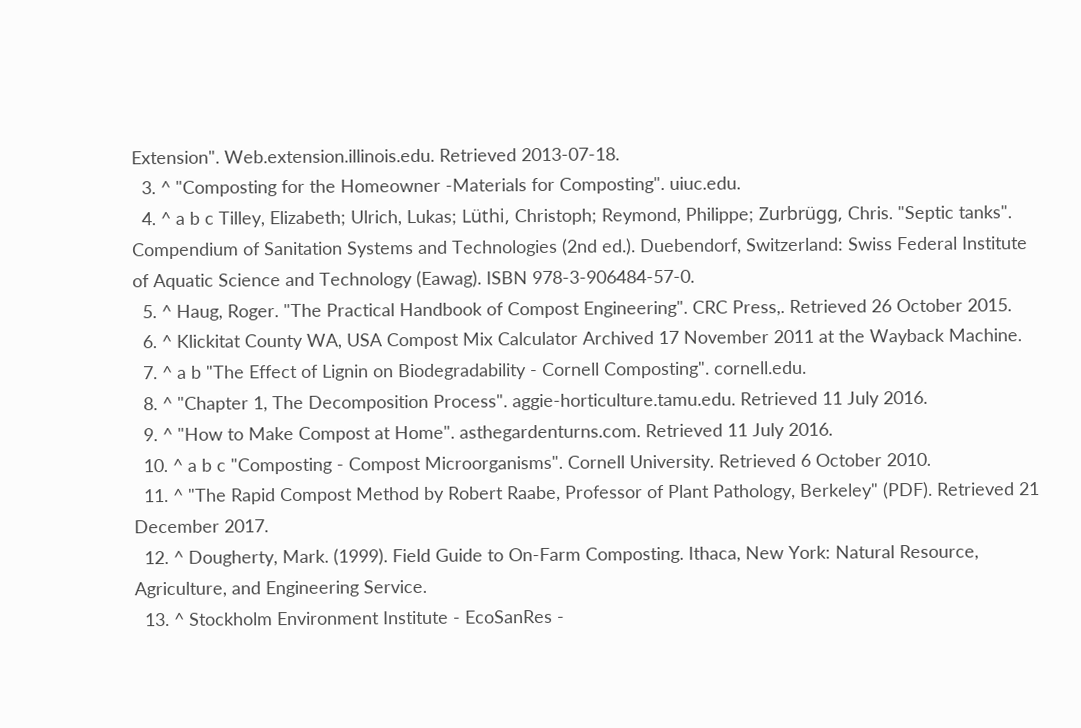Extension". Web.extension.illinois.edu. Retrieved 2013-07-18.
  3. ^ "Composting for the Homeowner -Materials for Composting". uiuc.edu.
  4. ^ a b c Tilley, Elizabeth; Ulrich, Lukas; Lüthi, Christoph; Reymond, Philippe; Zurbrügg, Chris. "Septic tanks". Compendium of Sanitation Systems and Technologies (2nd ed.). Duebendorf, Switzerland: Swiss Federal Institute of Aquatic Science and Technology (Eawag). ISBN 978-3-906484-57-0.
  5. ^ Haug, Roger. "The Practical Handbook of Compost Engineering". CRC Press,. Retrieved 26 October 2015.
  6. ^ Klickitat County WA, USA Compost Mix Calculator Archived 17 November 2011 at the Wayback Machine.
  7. ^ a b "The Effect of Lignin on Biodegradability - Cornell Composting". cornell.edu.
  8. ^ "Chapter 1, The Decomposition Process". aggie-horticulture.tamu.edu. Retrieved 11 July 2016.
  9. ^ "How to Make Compost at Home". asthegardenturns.com. Retrieved 11 July 2016.
  10. ^ a b c "Composting - Compost Microorganisms". Cornell University. Retrieved 6 October 2010.
  11. ^ "The Rapid Compost Method by Robert Raabe, Professor of Plant Pathology, Berkeley" (PDF). Retrieved 21 December 2017.
  12. ^ Dougherty, Mark. (1999). Field Guide to On-Farm Composting. Ithaca, New York: Natural Resource, Agriculture, and Engineering Service.
  13. ^ Stockholm Environment Institute - EcoSanRes -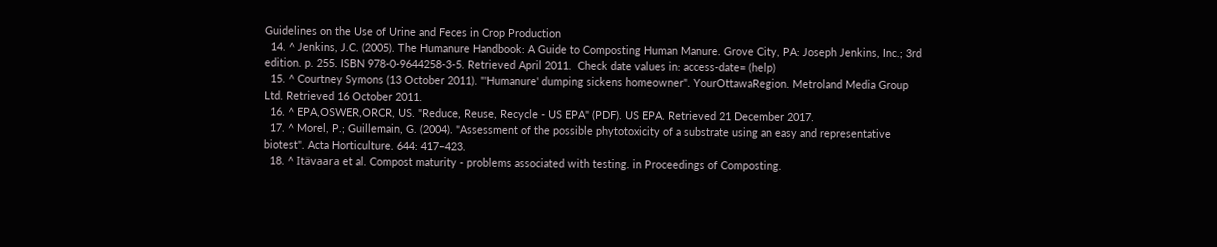Guidelines on the Use of Urine and Feces in Crop Production
  14. ^ Jenkins, J.C. (2005). The Humanure Handbook: A Guide to Composting Human Manure. Grove City, PA: Joseph Jenkins, Inc.; 3rd edition. p. 255. ISBN 978-0-9644258-3-5. Retrieved April 2011.  Check date values in: access-date= (help)
  15. ^ Courtney Symons (13 October 2011). "'Humanure' dumping sickens homeowner". YourOttawaRegion. Metroland Media Group Ltd. Retrieved 16 October 2011.
  16. ^ EPA,OSWER,ORCR, US. "Reduce, Reuse, Recycle - US EPA" (PDF). US EPA. Retrieved 21 December 2017.
  17. ^ Morel, P.; Guillemain, G. (2004). "Assessment of the possible phytotoxicity of a substrate using an easy and representative biotest". Acta Horticulture. 644: 417–423.
  18. ^ Itävaara et al. Compost maturity - problems associated with testing. in Proceedings of Composting.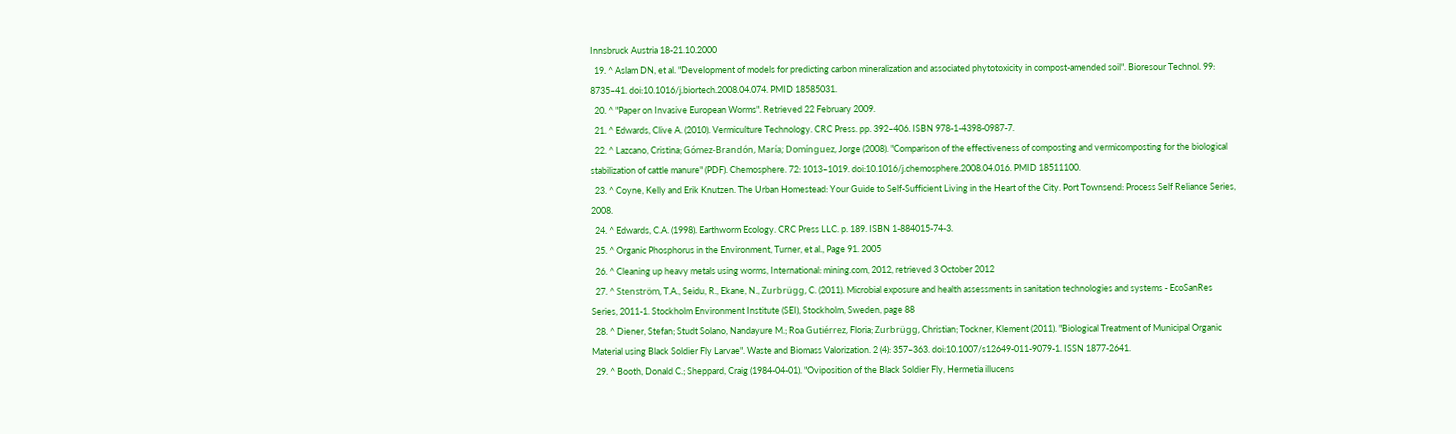Innsbruck Austria 18-21.10.2000
  19. ^ Aslam DN, et al. "Development of models for predicting carbon mineralization and associated phytotoxicity in compost-amended soil". Bioresour Technol. 99: 8735–41. doi:10.1016/j.biortech.2008.04.074. PMID 18585031.
  20. ^ "Paper on Invasive European Worms". Retrieved 22 February 2009.
  21. ^ Edwards, Clive A. (2010). Vermiculture Technology. CRC Press. pp. 392–406. ISBN 978-1-4398-0987-7.
  22. ^ Lazcano, Cristina; Gómez-Brandón, María; Domínguez, Jorge (2008). "Comparison of the effectiveness of composting and vermicomposting for the biological stabilization of cattle manure" (PDF). Chemosphere. 72: 1013–1019. doi:10.1016/j.chemosphere.2008.04.016. PMID 18511100.
  23. ^ Coyne, Kelly and Erik Knutzen. The Urban Homestead: Your Guide to Self-Sufficient Living in the Heart of the City. Port Townsend: Process Self Reliance Series, 2008.
  24. ^ Edwards, C.A. (1998). Earthworm Ecology. CRC Press LLC. p. 189. ISBN 1-884015-74-3.
  25. ^ Organic Phosphorus in the Environment, Turner, et al., Page 91. 2005
  26. ^ Cleaning up heavy metals using worms, International: mining.com, 2012, retrieved 3 October 2012
  27. ^ Stenström, T.A., Seidu, R., Ekane, N., Zurbrügg, C. (2011). Microbial exposure and health assessments in sanitation technologies and systems - EcoSanRes Series, 2011-1. Stockholm Environment Institute (SEI), Stockholm, Sweden, page 88
  28. ^ Diener, Stefan; Studt Solano, Nandayure M.; Roa Gutiérrez, Floria; Zurbrügg, Christian; Tockner, Klement (2011). "Biological Treatment of Municipal Organic Material using Black Soldier Fly Larvae". Waste and Biomass Valorization. 2 (4): 357–363. doi:10.1007/s12649-011-9079-1. ISSN 1877-2641.
  29. ^ Booth, Donald C.; Sheppard, Craig (1984-04-01). "Oviposition of the Black Soldier Fly, Hermetia illucens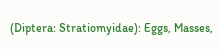(Diptera: Stratiomyidae): Eggs, Masses,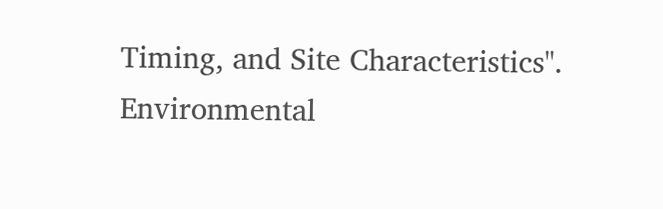Timing, and Site Characteristics". Environmental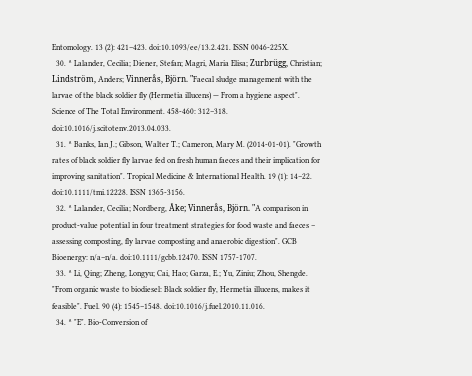Entomology. 13 (2): 421–423. doi:10.1093/ee/13.2.421. ISSN 0046-225X.
  30. ^ Lalander, Cecilia; Diener, Stefan; Magri, Maria Elisa; Zurbrügg, Christian; Lindström, Anders; Vinnerås, Björn. "Faecal sludge management with the larvae of the black soldier fly (Hermetia illucens) — From a hygiene aspect". Science of The Total Environment. 458-460: 312–318. doi:10.1016/j.scitotenv.2013.04.033.
  31. ^ Banks, Ian J.; Gibson, Walter T.; Cameron, Mary M. (2014-01-01). "Growth rates of black soldier fly larvae fed on fresh human faeces and their implication for improving sanitation". Tropical Medicine & International Health. 19 (1): 14–22. doi:10.1111/tmi.12228. ISSN 1365-3156.
  32. ^ Lalander, Cecilia; Nordberg, Åke; Vinnerås, Björn. "A comparison in product-value potential in four treatment strategies for food waste and faeces – assessing composting, fly larvae composting and anaerobic digestion". GCB Bioenergy: n/a–n/a. doi:10.1111/gcbb.12470. ISSN 1757-1707.
  33. ^ Li, Qing; Zheng, Longyu; Cai, Hao; Garza, E.; Yu, Ziniu; Zhou, Shengde. "From organic waste to biodiesel: Black soldier fly, Hermetia illucens, makes it feasible". Fuel. 90 (4): 1545–1548. doi:10.1016/j.fuel.2010.11.016.
  34. ^ "E". Bio-Conversion of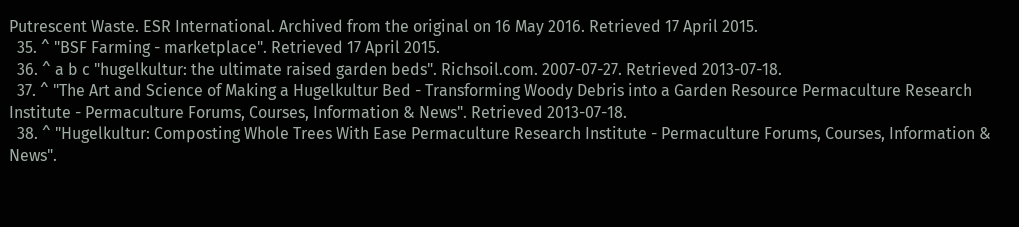Putrescent Waste. ESR International. Archived from the original on 16 May 2016. Retrieved 17 April 2015.
  35. ^ "BSF Farming - marketplace". Retrieved 17 April 2015.
  36. ^ a b c "hugelkultur: the ultimate raised garden beds". Richsoil.com. 2007-07-27. Retrieved 2013-07-18.
  37. ^ "The Art and Science of Making a Hugelkultur Bed - Transforming Woody Debris into a Garden Resource Permaculture Research Institute - Permaculture Forums, Courses, Information & News". Retrieved 2013-07-18.
  38. ^ "Hugelkultur: Composting Whole Trees With Ease Permaculture Research Institute - Permaculture Forums, Courses, Information & News".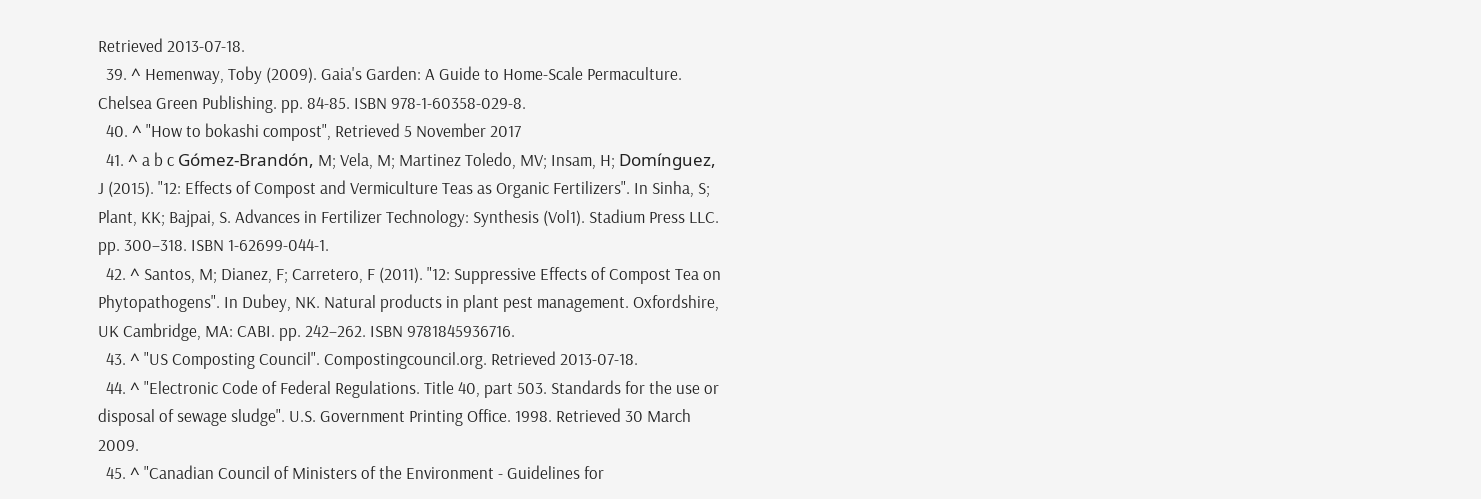Retrieved 2013-07-18.
  39. ^ Hemenway, Toby (2009). Gaia's Garden: A Guide to Home-Scale Permaculture. Chelsea Green Publishing. pp. 84-85. ISBN 978-1-60358-029-8.
  40. ^ "How to bokashi compost", Retrieved 5 November 2017
  41. ^ a b c Gómez-Brandón, M; Vela, M; Martinez Toledo, MV; Insam, H; Domínguez, J (2015). "12: Effects of Compost and Vermiculture Teas as Organic Fertilizers". In Sinha, S; Plant, KK; Bajpai, S. Advances in Fertilizer Technology: Synthesis (Vol1). Stadium Press LLC. pp. 300–318. ISBN 1-62699-044-1.
  42. ^ Santos, M; Dianez, F; Carretero, F (2011). "12: Suppressive Effects of Compost Tea on Phytopathogens". In Dubey, NK. Natural products in plant pest management. Oxfordshire, UK Cambridge, MA: CABI. pp. 242–262. ISBN 9781845936716.
  43. ^ "US Composting Council". Compostingcouncil.org. Retrieved 2013-07-18.
  44. ^ "Electronic Code of Federal Regulations. Title 40, part 503. Standards for the use or disposal of sewage sludge". U.S. Government Printing Office. 1998. Retrieved 30 March 2009.
  45. ^ "Canadian Council of Ministers of the Environment - Guidelines for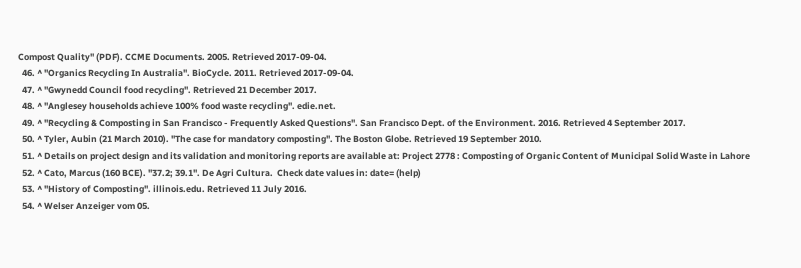Compost Quality" (PDF). CCME Documents. 2005. Retrieved 2017-09-04.
  46. ^ "Organics Recycling In Australia". BioCycle. 2011. Retrieved 2017-09-04.
  47. ^ "Gwynedd Council food recycling". Retrieved 21 December 2017.
  48. ^ "Anglesey households achieve 100% food waste recycling". edie.net.
  49. ^ "Recycling & Composting in San Francisco - Frequently Asked Questions". San Francisco Dept. of the Environment. 2016. Retrieved 4 September 2017.
  50. ^ Tyler, Aubin (21 March 2010). "The case for mandatory composting". The Boston Globe. Retrieved 19 September 2010.
  51. ^ Details on project design and its validation and monitoring reports are available at: Project 2778 : Composting of Organic Content of Municipal Solid Waste in Lahore
  52. ^ Cato, Marcus (160 BCE). "37.2; 39.1". De Agri Cultura.  Check date values in: date= (help)
  53. ^ "History of Composting". illinois.edu. Retrieved 11 July 2016.
  54. ^ Welser Anzeiger vom 05.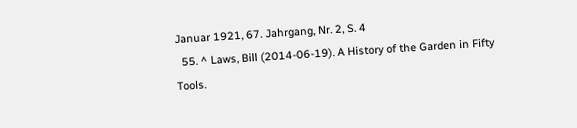Januar 1921, 67. Jahrgang, Nr. 2, S. 4
  55. ^ Laws, Bill (2014-06-19). A History of the Garden in Fifty Tools.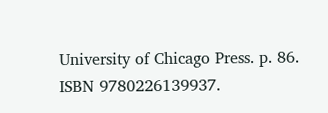University of Chicago Press. p. 86. ISBN 9780226139937.